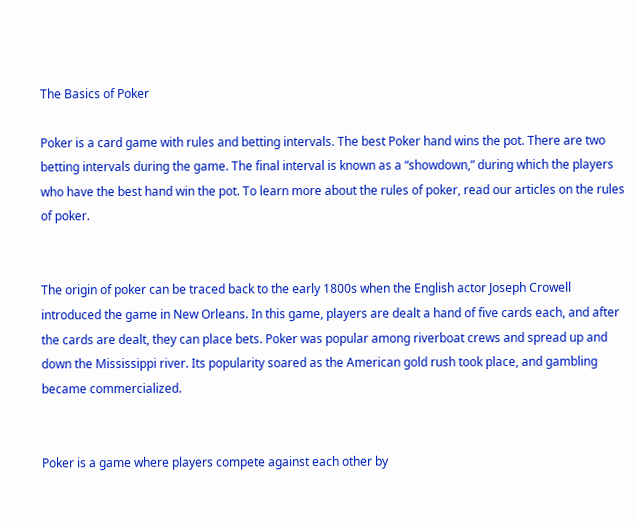The Basics of Poker

Poker is a card game with rules and betting intervals. The best Poker hand wins the pot. There are two betting intervals during the game. The final interval is known as a “showdown,” during which the players who have the best hand win the pot. To learn more about the rules of poker, read our articles on the rules of poker.


The origin of poker can be traced back to the early 1800s when the English actor Joseph Crowell introduced the game in New Orleans. In this game, players are dealt a hand of five cards each, and after the cards are dealt, they can place bets. Poker was popular among riverboat crews and spread up and down the Mississippi river. Its popularity soared as the American gold rush took place, and gambling became commercialized.


Poker is a game where players compete against each other by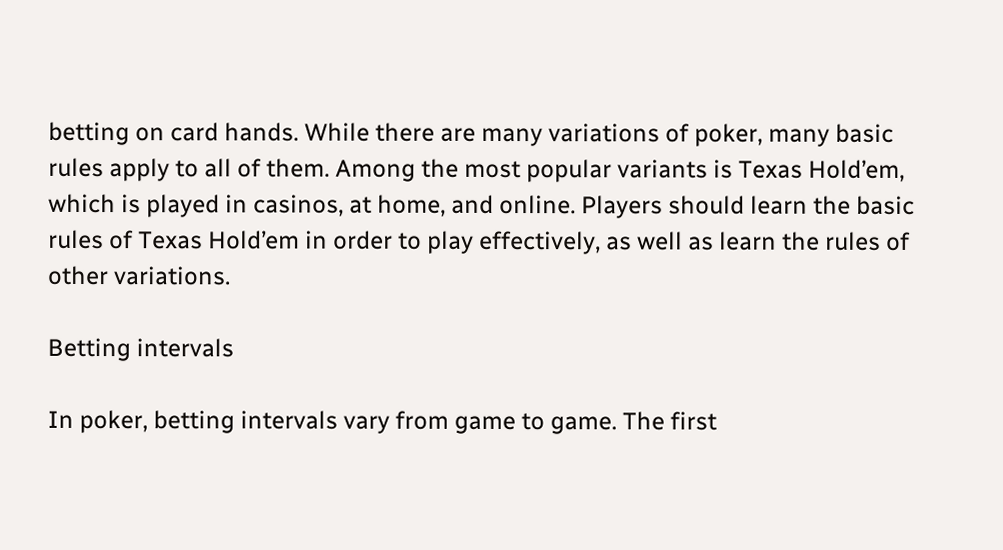betting on card hands. While there are many variations of poker, many basic rules apply to all of them. Among the most popular variants is Texas Hold’em, which is played in casinos, at home, and online. Players should learn the basic rules of Texas Hold’em in order to play effectively, as well as learn the rules of other variations.

Betting intervals

In poker, betting intervals vary from game to game. The first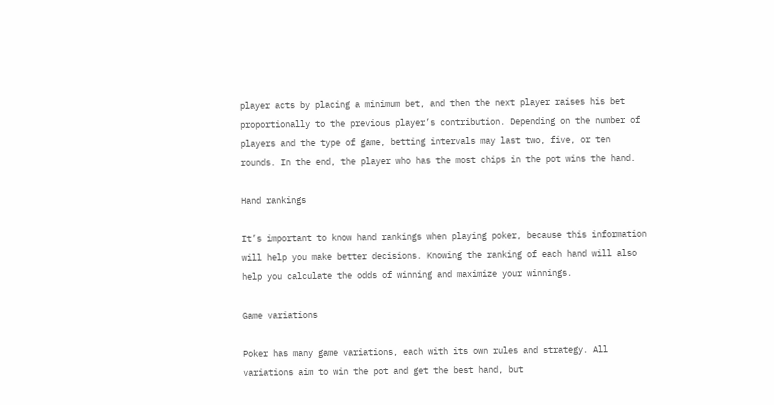player acts by placing a minimum bet, and then the next player raises his bet proportionally to the previous player’s contribution. Depending on the number of players and the type of game, betting intervals may last two, five, or ten rounds. In the end, the player who has the most chips in the pot wins the hand.

Hand rankings

It’s important to know hand rankings when playing poker, because this information will help you make better decisions. Knowing the ranking of each hand will also help you calculate the odds of winning and maximize your winnings.

Game variations

Poker has many game variations, each with its own rules and strategy. All variations aim to win the pot and get the best hand, but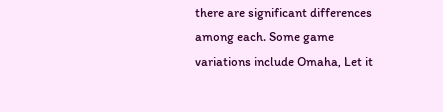there are significant differences among each. Some game variations include Omaha, Let it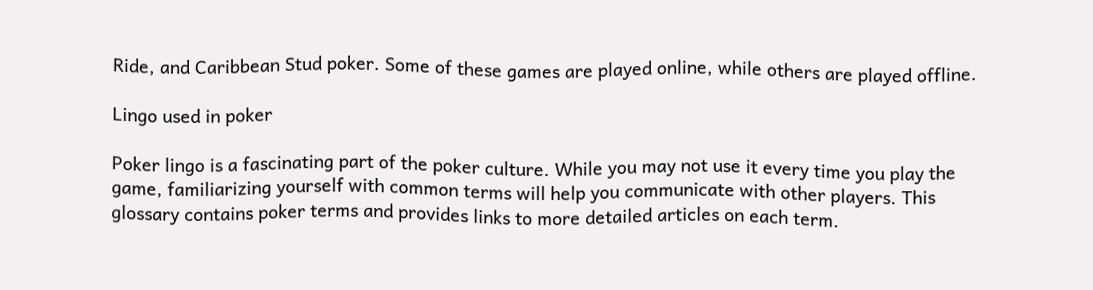Ride, and Caribbean Stud poker. Some of these games are played online, while others are played offline.

Lingo used in poker

Poker lingo is a fascinating part of the poker culture. While you may not use it every time you play the game, familiarizing yourself with common terms will help you communicate with other players. This glossary contains poker terms and provides links to more detailed articles on each term.